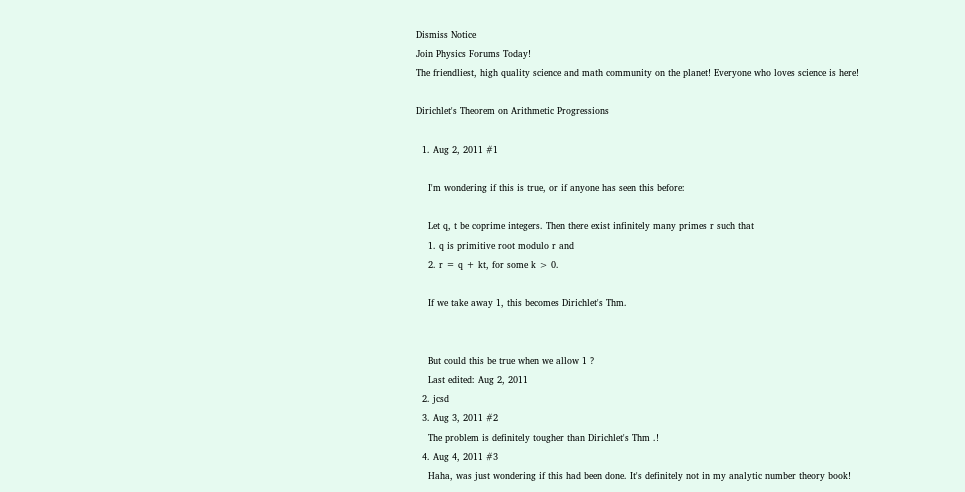Dismiss Notice
Join Physics Forums Today!
The friendliest, high quality science and math community on the planet! Everyone who loves science is here!

Dirichlet's Theorem on Arithmetic Progressions

  1. Aug 2, 2011 #1

    I'm wondering if this is true, or if anyone has seen this before:

    Let q, t be coprime integers. Then there exist infinitely many primes r such that
    1. q is primitive root modulo r and
    2. r = q + kt, for some k > 0.

    If we take away 1, this becomes Dirichlet's Thm.


    But could this be true when we allow 1 ?
    Last edited: Aug 2, 2011
  2. jcsd
  3. Aug 3, 2011 #2
    The problem is definitely tougher than Dirichlet's Thm .!
  4. Aug 4, 2011 #3
    Haha, was just wondering if this had been done. It's definitely not in my analytic number theory book!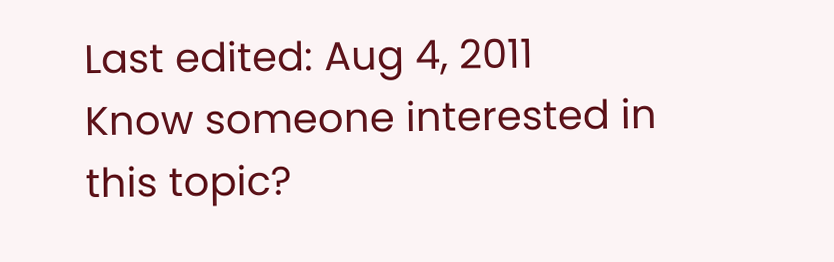Last edited: Aug 4, 2011
Know someone interested in this topic?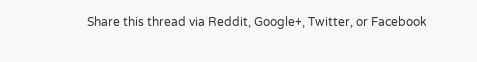Share this thread via Reddit, Google+, Twitter, or Facebook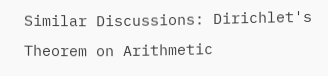Similar Discussions: Dirichlet's Theorem on Arithmetic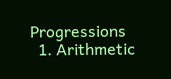Progressions
  1. Arithmetic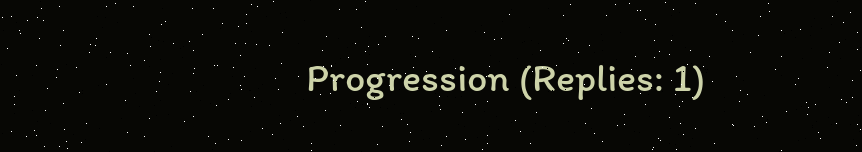Progression (Replies: 1)